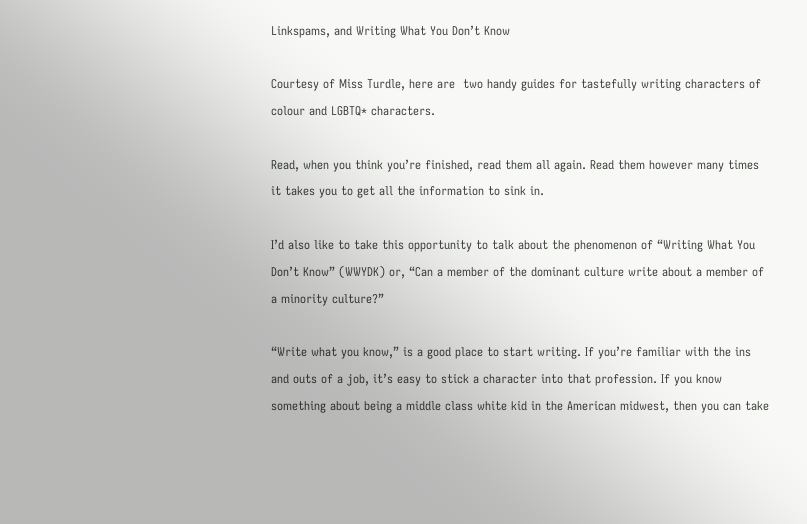Linkspams, and Writing What You Don’t Know

Courtesy of Miss Turdle, here are  two handy guides for tastefully writing characters of colour and LGBTQ* characters.

Read, when you think you’re finished, read them all again. Read them however many times it takes you to get all the information to sink in.

I’d also like to take this opportunity to talk about the phenomenon of “Writing What You Don’t Know” (WWYDK) or, “Can a member of the dominant culture write about a member of a minority culture?”

“Write what you know,” is a good place to start writing. If you’re familiar with the ins and outs of a job, it’s easy to stick a character into that profession. If you know something about being a middle class white kid in the American midwest, then you can take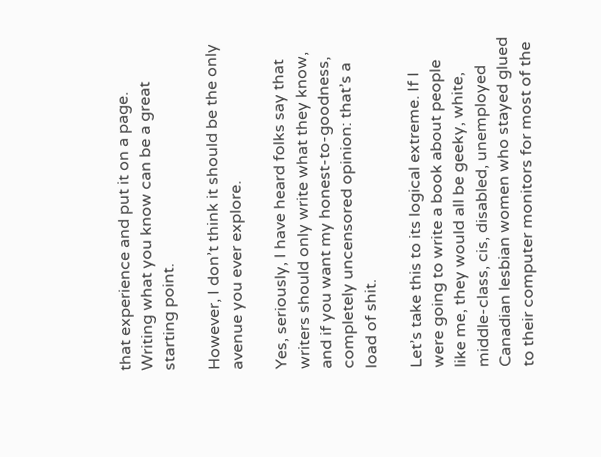that experience and put it on a page. Writing what you know can be a great starting point.

However, I don’t think it should be the only avenue you ever explore.

Yes, seriously, I have heard folks say that writers should only write what they know, and if you want my honest-to-goodness, completely uncensored opinion: that’s a load of shit.

Let’s take this to its logical extreme. If I were going to write a book about people like me, they would all be geeky, white, middle-class, cis, disabled, unemployed Canadian lesbian women who stayed glued to their computer monitors for most of the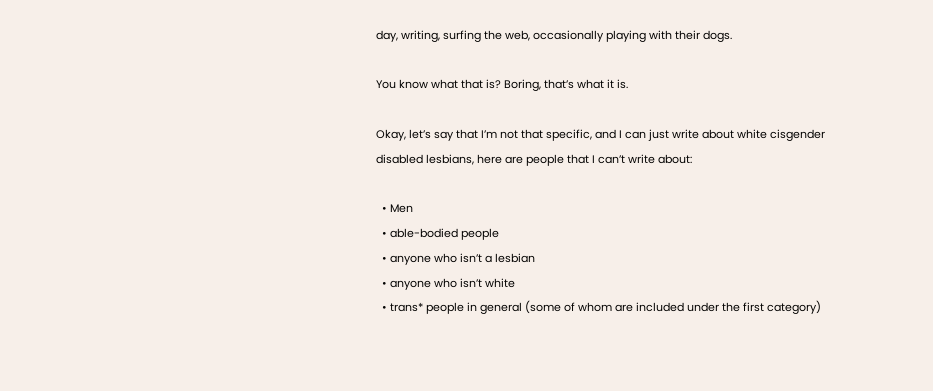day, writing, surfing the web, occasionally playing with their dogs.

You know what that is? Boring, that’s what it is.

Okay, let’s say that I’m not that specific, and I can just write about white cisgender disabled lesbians, here are people that I can’t write about:

  • Men
  • able-bodied people
  • anyone who isn’t a lesbian
  • anyone who isn’t white
  • trans* people in general (some of whom are included under the first category)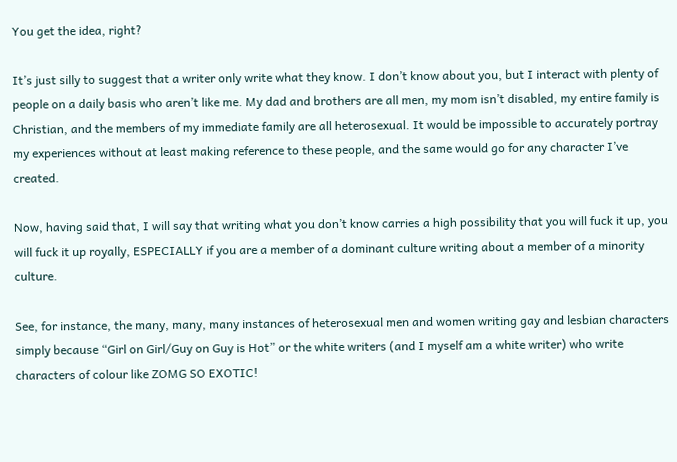You get the idea, right?

It’s just silly to suggest that a writer only write what they know. I don’t know about you, but I interact with plenty of people on a daily basis who aren’t like me. My dad and brothers are all men, my mom isn’t disabled, my entire family is Christian, and the members of my immediate family are all heterosexual. It would be impossible to accurately portray my experiences without at least making reference to these people, and the same would go for any character I’ve created.

Now, having said that, I will say that writing what you don’t know carries a high possibility that you will fuck it up, you will fuck it up royally, ESPECIALLY if you are a member of a dominant culture writing about a member of a minority culture.

See, for instance, the many, many, many instances of heterosexual men and women writing gay and lesbian characters simply because “Girl on Girl/Guy on Guy is Hot” or the white writers (and I myself am a white writer) who write characters of colour like ZOMG SO EXOTIC!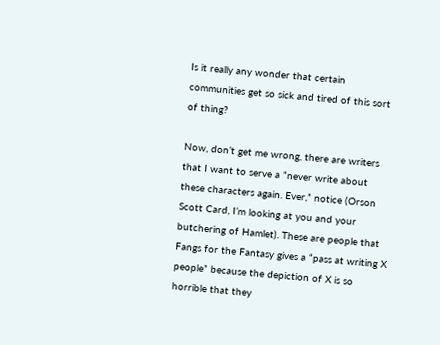Is it really any wonder that certain communities get so sick and tired of this sort of thing?

Now, don’t get me wrong, there are writers that I want to serve a “never write about these characters again. Ever,” notice (Orson Scott Card, I’m looking at you and your butchering of Hamlet). These are people that Fangs for the Fantasy gives a “pass at writing X people” because the depiction of X is so horrible that they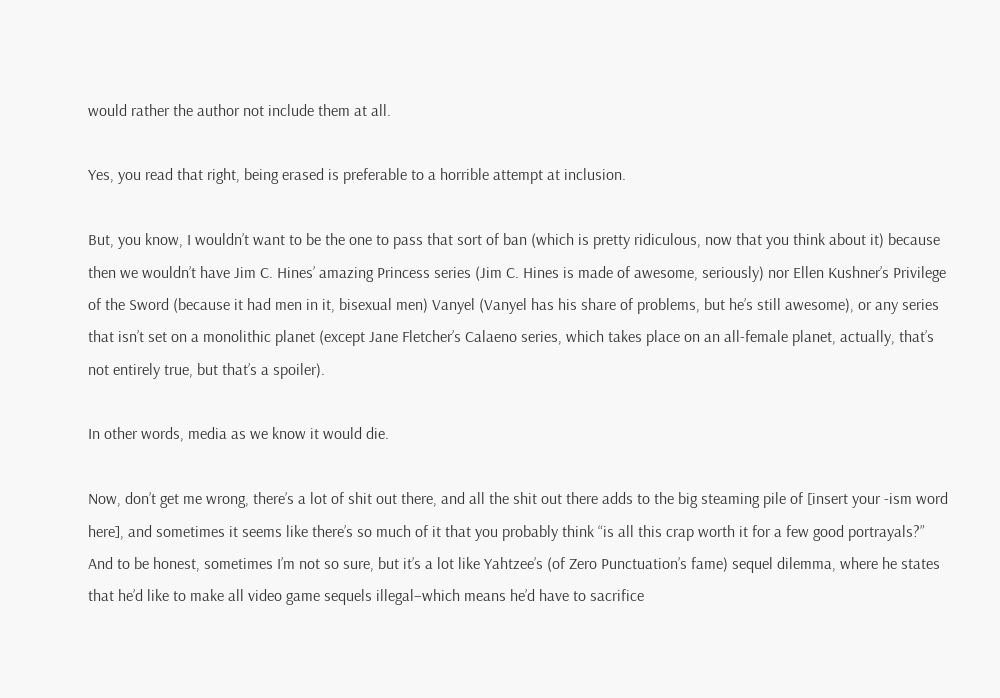would rather the author not include them at all.

Yes, you read that right, being erased is preferable to a horrible attempt at inclusion.

But, you know, I wouldn’t want to be the one to pass that sort of ban (which is pretty ridiculous, now that you think about it) because then we wouldn’t have Jim C. Hines’ amazing Princess series (Jim C. Hines is made of awesome, seriously) nor Ellen Kushner’s Privilege of the Sword (because it had men in it, bisexual men) Vanyel (Vanyel has his share of problems, but he’s still awesome), or any series that isn’t set on a monolithic planet (except Jane Fletcher’s Calaeno series, which takes place on an all-female planet, actually, that’s not entirely true, but that’s a spoiler).

In other words, media as we know it would die.

Now, don’t get me wrong, there’s a lot of shit out there, and all the shit out there adds to the big steaming pile of [insert your -ism word here], and sometimes it seems like there’s so much of it that you probably think “is all this crap worth it for a few good portrayals?” And to be honest, sometimes I’m not so sure, but it’s a lot like Yahtzee’s (of Zero Punctuation’s fame) sequel dilemma, where he states that he’d like to make all video game sequels illegal–which means he’d have to sacrifice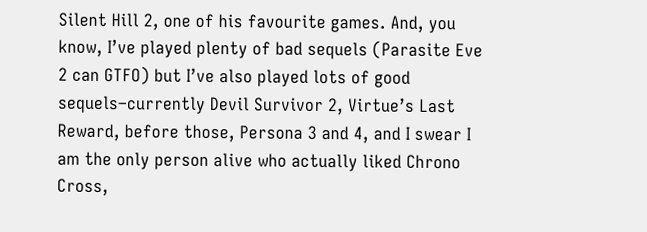Silent Hill 2, one of his favourite games. And, you know, I’ve played plenty of bad sequels (Parasite Eve 2 can GTFO) but I’ve also played lots of good sequels–currently Devil Survivor 2, Virtue’s Last Reward, before those, Persona 3 and 4, and I swear I am the only person alive who actually liked Chrono Cross,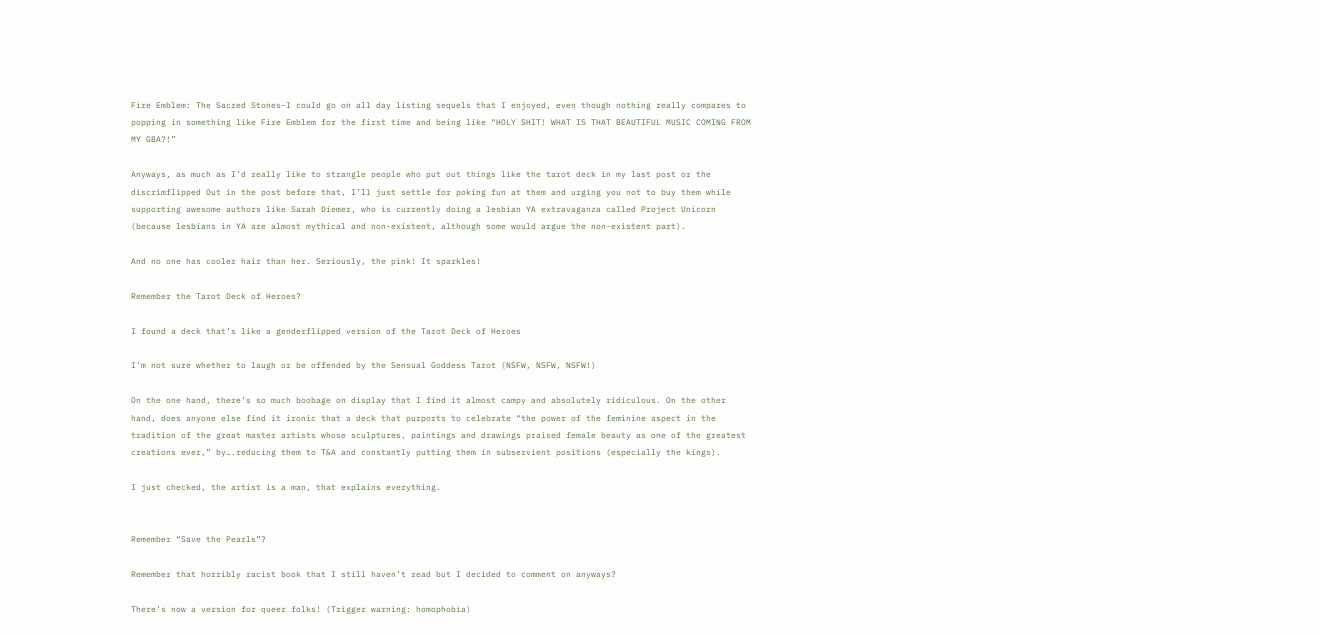Fire Emblem: The Sacred Stones–I could go on all day listing sequels that I enjoyed, even though nothing really compares to popping in something like Fire Emblem for the first time and being like “HOLY SHIT! WHAT IS THAT BEAUTIFUL MUSIC COMING FROM MY GBA?!”

Anyways, as much as I’d really like to strangle people who put out things like the tarot deck in my last post or the discrimflipped Out in the post before that, I’ll just settle for poking fun at them and urging you not to buy them while supporting awesome authors like Sarah Diemer, who is currently doing a lesbian YA extravaganza called Project Unicorn (because lesbians in YA are almost mythical and non-existent, although some would argue the non-existent part).

And no one has cooler hair than her. Seriously, the pink! It sparkles!

Remember the Tarot Deck of Heroes?

I found a deck that’s like a genderflipped version of the Tarot Deck of Heroes

I’m not sure whether to laugh or be offended by the Sensual Goddess Tarot (NSFW, NSFW, NSFW!)

On the one hand, there’s so much boobage on display that I find it almost campy and absolutely ridiculous. On the other hand, does anyone else find it ironic that a deck that purports to celebrate “the power of the feminine aspect in the tradition of the great master artists whose sculptures, paintings and drawings praised female beauty as one of the greatest creations ever,” by….reducing them to T&A and constantly putting them in subservient positions (especially the kings).

I just checked, the artist is a man, that explains everything.


Remember “Save the Pearls”?

Remember that horribly racist book that I still haven’t read but I decided to comment on anyways?

There’s now a version for queer folks! (Trigger warning: homophobia)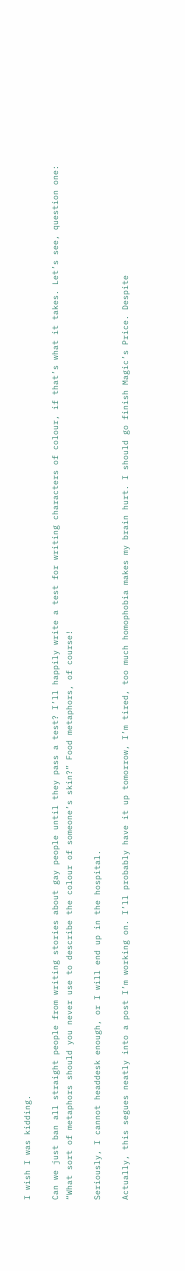I wish I was kidding.

Can we just ban all straight people from writing stories about gay people until they pass a test? I’ll happily write a test for writing characters of colour, if that’s what it takes. Let’s see, question one: “What sort of metaphors should you never use to describe the colour of someone’s skin?” Food metaphors, of course!

Seriously, I cannot headdesk enough, or I will end up in the hospital.

Actually, this segues neatly into a post I’m working on. I’ll probably have it up tomorrow, I’m tired, too much homophobia makes my brain hurt. I should go finish Magic’s Price. Despite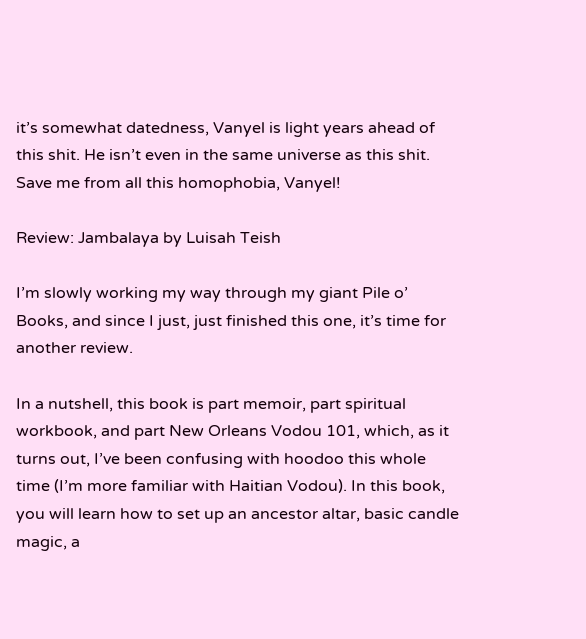it’s somewhat datedness, Vanyel is light years ahead of this shit. He isn’t even in the same universe as this shit. Save me from all this homophobia, Vanyel!

Review: Jambalaya by Luisah Teish

I’m slowly working my way through my giant Pile o’ Books, and since I just, just finished this one, it’s time for another review.

In a nutshell, this book is part memoir, part spiritual workbook, and part New Orleans Vodou 101, which, as it turns out, I’ve been confusing with hoodoo this whole time (I’m more familiar with Haitian Vodou). In this book, you will learn how to set up an ancestor altar, basic candle magic, a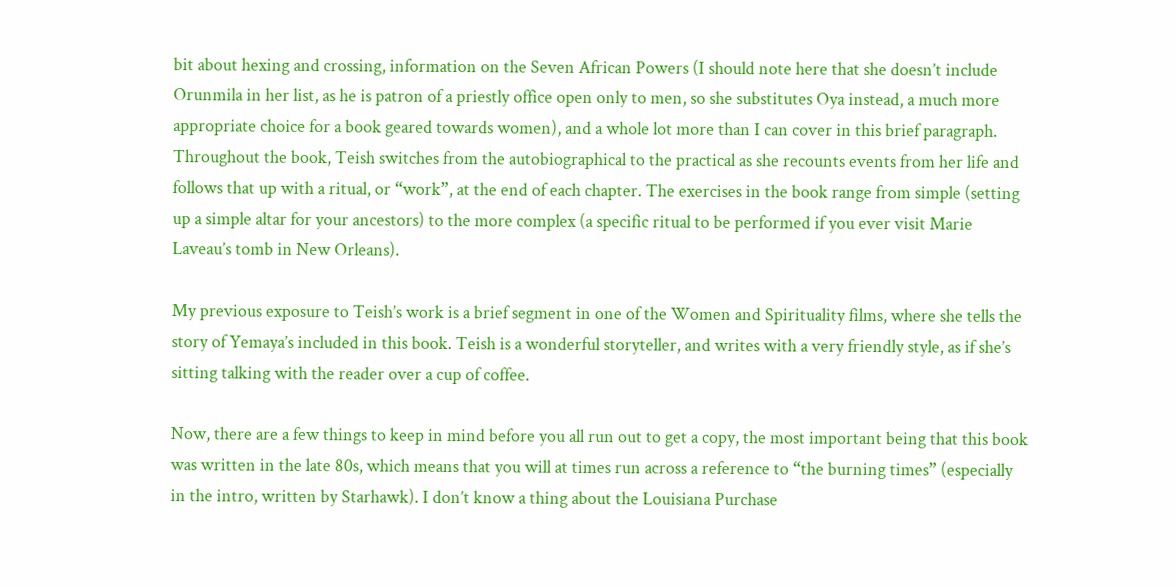bit about hexing and crossing, information on the Seven African Powers (I should note here that she doesn’t include Orunmila in her list, as he is patron of a priestly office open only to men, so she substitutes Oya instead, a much more appropriate choice for a book geared towards women), and a whole lot more than I can cover in this brief paragraph. Throughout the book, Teish switches from the autobiographical to the practical as she recounts events from her life and follows that up with a ritual, or “work”, at the end of each chapter. The exercises in the book range from simple (setting up a simple altar for your ancestors) to the more complex (a specific ritual to be performed if you ever visit Marie Laveau’s tomb in New Orleans).

My previous exposure to Teish’s work is a brief segment in one of the Women and Spirituality films, where she tells the story of Yemaya’s included in this book. Teish is a wonderful storyteller, and writes with a very friendly style, as if she’s sitting talking with the reader over a cup of coffee.

Now, there are a few things to keep in mind before you all run out to get a copy, the most important being that this book was written in the late 80s, which means that you will at times run across a reference to “the burning times” (especially in the intro, written by Starhawk). I don’t know a thing about the Louisiana Purchase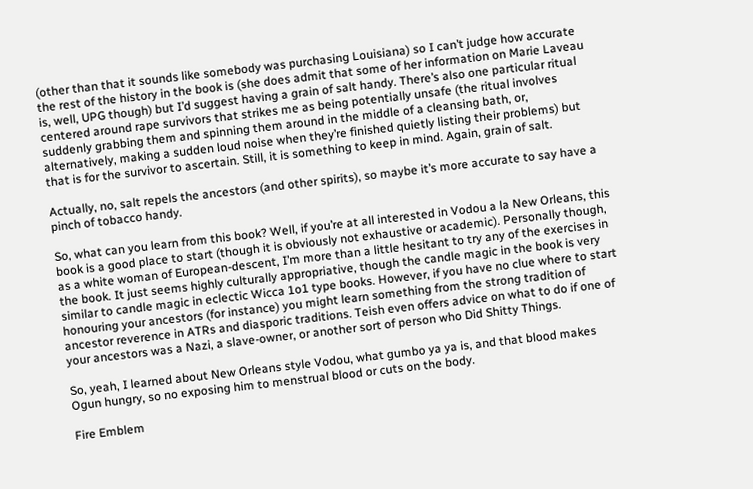(other than that it sounds like somebody was purchasing Louisiana) so I can’t judge how accurate the rest of the history in the book is (she does admit that some of her information on Marie Laveau is, well, UPG though) but I’d suggest having a grain of salt handy. There’s also one particular ritual centered around rape survivors that strikes me as being potentially unsafe (the ritual involves suddenly grabbing them and spinning them around in the middle of a cleansing bath, or, alternatively, making a sudden loud noise when they’re finished quietly listing their problems) but that is for the survivor to ascertain. Still, it is something to keep in mind. Again, grain of salt.

Actually, no, salt repels the ancestors (and other spirits), so maybe it’s more accurate to say have a pinch of tobacco handy.

So, what can you learn from this book? Well, if you’re at all interested in Vodou a la New Orleans, this book is a good place to start (though it is obviously not exhaustive or academic). Personally though, as a white woman of European-descent, I’m more than a little hesitant to try any of the exercises in the book. It just seems highly culturally appropriative, though the candle magic in the book is very similar to candle magic in eclectic Wicca 1o1 type books. However, if you have no clue where to start honouring your ancestors (for instance) you might learn something from the strong tradition of ancestor reverence in ATRs and diasporic traditions. Teish even offers advice on what to do if one of your ancestors was a Nazi, a slave-owner, or another sort of person who Did Shitty Things.

So, yeah, I learned about New Orleans style Vodou, what gumbo ya ya is, and that blood makes Ogun hungry, so no exposing him to menstrual blood or cuts on the body.

Fire Emblem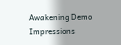Awakening Demo Impressions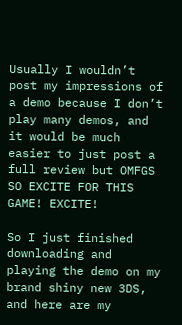Usually I wouldn’t post my impressions of a demo because I don’t play many demos, and it would be much easier to just post a full review but OMFGS SO EXCITE FOR THIS GAME! EXCITE!

So I just finished downloading and playing the demo on my brand shiny new 3DS, and here are my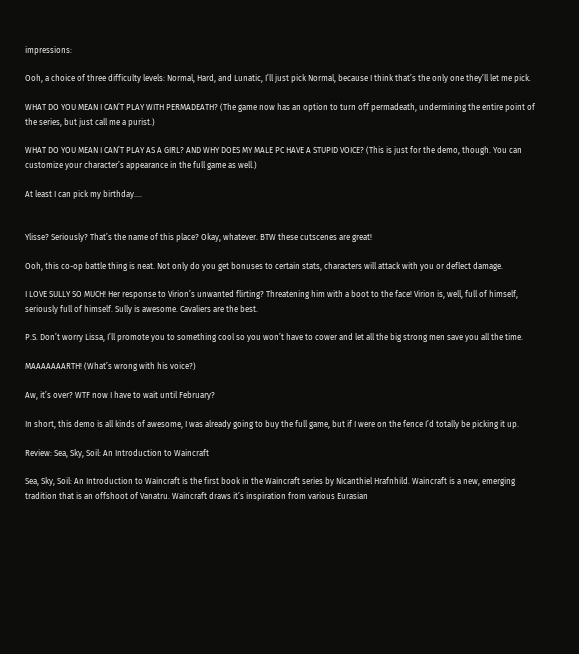impressions:

Ooh, a choice of three difficulty levels: Normal, Hard, and Lunatic, I’ll just pick Normal, because I think that’s the only one they’ll let me pick.

WHAT DO YOU MEAN I CAN’T PLAY WITH PERMADEATH? (The game now has an option to turn off permadeath, undermining the entire point of the series, but just call me a purist.)

WHAT DO YOU MEAN I CAN’T PLAY AS A GIRL? AND WHY DOES MY MALE PC HAVE A STUPID VOICE? (This is just for the demo, though. You can customize your character’s appearance in the full game as well.)

At least I can pick my birthday….


Ylisse? Seriously? That’s the name of this place? Okay, whatever. BTW these cutscenes are great!

Ooh, this co-op battle thing is neat. Not only do you get bonuses to certain stats, characters will attack with you or deflect damage.

I LOVE SULLY SO MUCH! Her response to Virion’s unwanted flirting? Threatening him with a boot to the face! Virion is, well, full of himself, seriously full of himself. Sully is awesome. Cavaliers are the best.

P.S. Don’t worry Lissa, I’ll promote you to something cool so you won’t have to cower and let all the big strong men save you all the time.

MAAAAAAARTH! (What’s wrong with his voice?)

Aw, it’s over? WTF now I have to wait until February?

In short, this demo is all kinds of awesome, I was already going to buy the full game, but if I were on the fence I’d totally be picking it up.

Review: Sea, Sky, Soil: An Introduction to Waincraft

Sea, Sky, Soil: An Introduction to Waincraft is the first book in the Waincraft series by Nicanthiel Hrafnhild. Waincraft is a new, emerging tradition that is an offshoot of Vanatru. Waincraft draws it’s inspiration from various Eurasian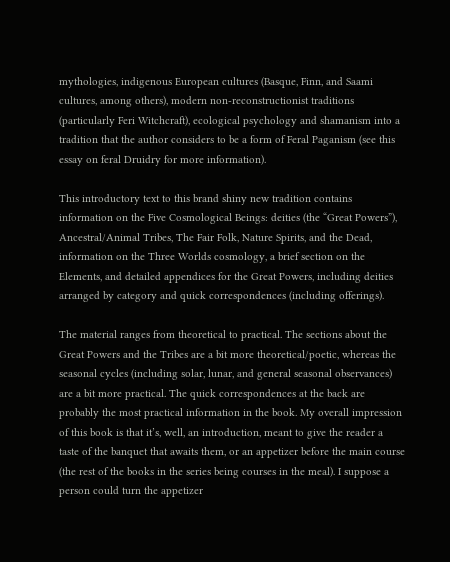mythologies, indigenous European cultures (Basque, Finn, and Saami cultures, among others), modern non-reconstructionist traditions (particularly Feri Witchcraft), ecological psychology and shamanism into a tradition that the author considers to be a form of Feral Paganism (see this essay on feral Druidry for more information).

This introductory text to this brand shiny new tradition contains information on the Five Cosmological Beings: deities (the “Great Powers”), Ancestral/Animal Tribes, The Fair Folk, Nature Spirits, and the Dead, information on the Three Worlds cosmology, a brief section on the Elements, and detailed appendices for the Great Powers, including deities arranged by category and quick correspondences (including offerings).

The material ranges from theoretical to practical. The sections about the Great Powers and the Tribes are a bit more theoretical/poetic, whereas the seasonal cycles (including solar, lunar, and general seasonal observances) are a bit more practical. The quick correspondences at the back are probably the most practical information in the book. My overall impression of this book is that it’s, well, an introduction, meant to give the reader a taste of the banquet that awaits them, or an appetizer before the main course (the rest of the books in the series being courses in the meal). I suppose a person could turn the appetizer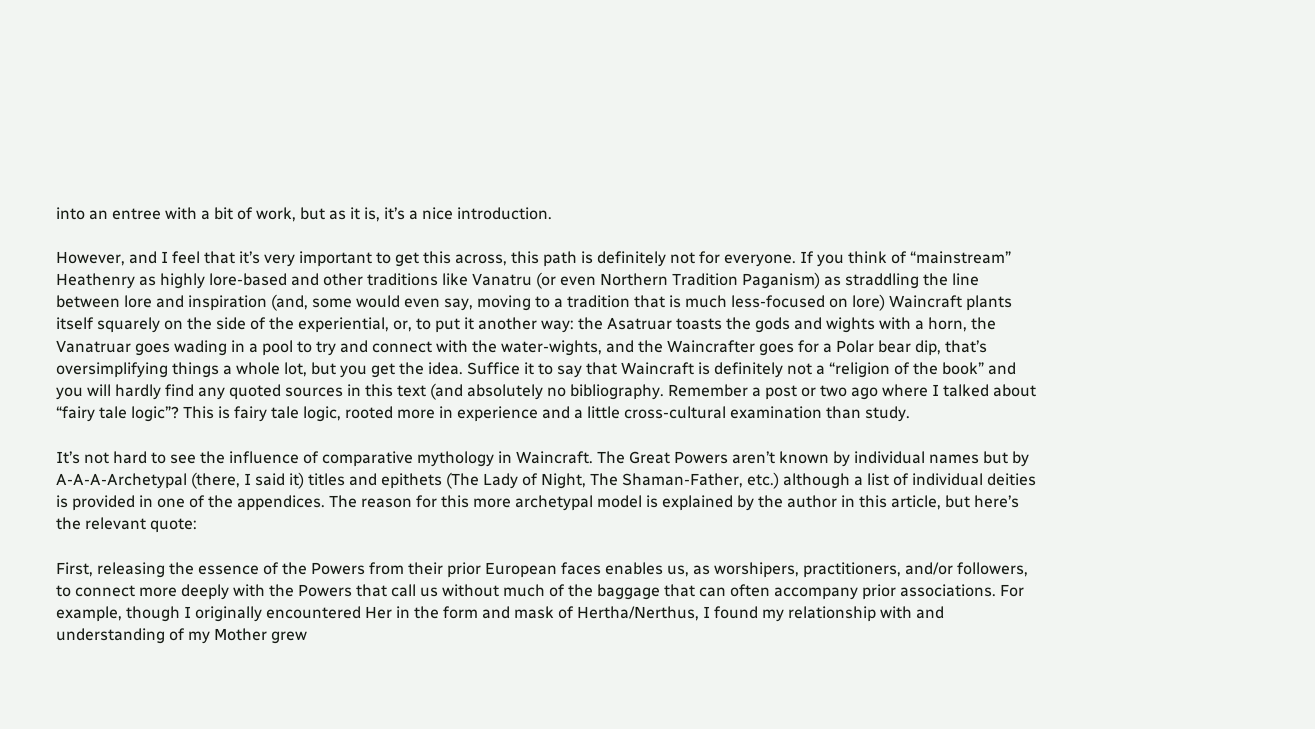into an entree with a bit of work, but as it is, it’s a nice introduction.

However, and I feel that it’s very important to get this across, this path is definitely not for everyone. If you think of “mainstream” Heathenry as highly lore-based and other traditions like Vanatru (or even Northern Tradition Paganism) as straddling the line between lore and inspiration (and, some would even say, moving to a tradition that is much less-focused on lore) Waincraft plants itself squarely on the side of the experiential, or, to put it another way: the Asatruar toasts the gods and wights with a horn, the Vanatruar goes wading in a pool to try and connect with the water-wights, and the Waincrafter goes for a Polar bear dip, that’s oversimplifying things a whole lot, but you get the idea. Suffice it to say that Waincraft is definitely not a “religion of the book” and you will hardly find any quoted sources in this text (and absolutely no bibliography. Remember a post or two ago where I talked about “fairy tale logic”? This is fairy tale logic, rooted more in experience and a little cross-cultural examination than study.

It’s not hard to see the influence of comparative mythology in Waincraft. The Great Powers aren’t known by individual names but by A-A-A-Archetypal (there, I said it) titles and epithets (The Lady of Night, The Shaman-Father, etc.) although a list of individual deities is provided in one of the appendices. The reason for this more archetypal model is explained by the author in this article, but here’s the relevant quote:

First, releasing the essence of the Powers from their prior European faces enables us, as worshipers, practitioners, and/or followers, to connect more deeply with the Powers that call us without much of the baggage that can often accompany prior associations. For example, though I originally encountered Her in the form and mask of Hertha/Nerthus, I found my relationship with and understanding of my Mother grew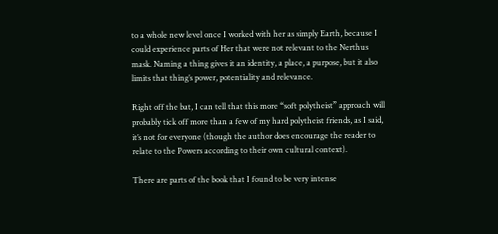to a whole new level once I worked with her as simply Earth, because I could experience parts of Her that were not relevant to the Nerthus mask. Naming a thing gives it an identity, a place, a purpose, but it also limits that thing’s power, potentiality and relevance.

Right off the bat, I can tell that this more “soft polytheist” approach will probably tick off more than a few of my hard polytheist friends, as I said, it’s not for everyone (though the author does encourage the reader to relate to the Powers according to their own cultural context).

There are parts of the book that I found to be very intense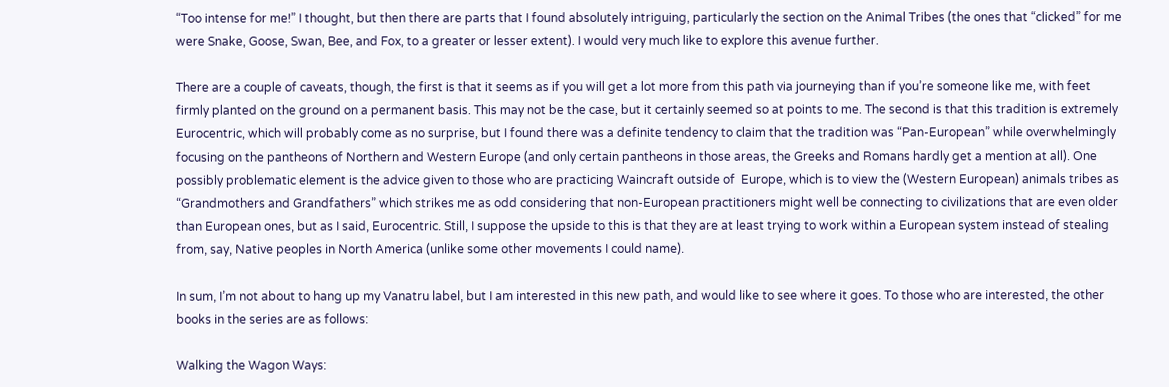“Too intense for me!” I thought, but then there are parts that I found absolutely intriguing, particularly the section on the Animal Tribes (the ones that “clicked” for me were Snake, Goose, Swan, Bee, and Fox, to a greater or lesser extent). I would very much like to explore this avenue further.

There are a couple of caveats, though, the first is that it seems as if you will get a lot more from this path via journeying than if you’re someone like me, with feet firmly planted on the ground on a permanent basis. This may not be the case, but it certainly seemed so at points to me. The second is that this tradition is extremely Eurocentric, which will probably come as no surprise, but I found there was a definite tendency to claim that the tradition was “Pan-European” while overwhelmingly focusing on the pantheons of Northern and Western Europe (and only certain pantheons in those areas, the Greeks and Romans hardly get a mention at all). One possibly problematic element is the advice given to those who are practicing Waincraft outside of  Europe, which is to view the (Western European) animals tribes as “Grandmothers and Grandfathers” which strikes me as odd considering that non-European practitioners might well be connecting to civilizations that are even older than European ones, but as I said, Eurocentric. Still, I suppose the upside to this is that they are at least trying to work within a European system instead of stealing from, say, Native peoples in North America (unlike some other movements I could name).

In sum, I’m not about to hang up my Vanatru label, but I am interested in this new path, and would like to see where it goes. To those who are interested, the other books in the series are as follows:

Walking the Wagon Ways: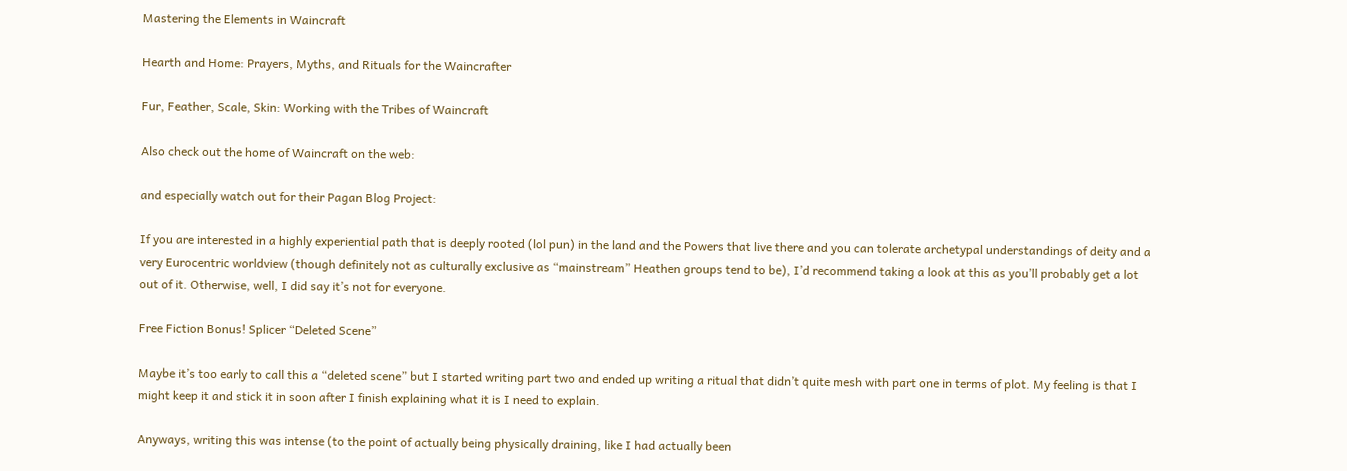Mastering the Elements in Waincraft

Hearth and Home: Prayers, Myths, and Rituals for the Waincrafter

Fur, Feather, Scale, Skin: Working with the Tribes of Waincraft

Also check out the home of Waincraft on the web:

and especially watch out for their Pagan Blog Project:

If you are interested in a highly experiential path that is deeply rooted (lol pun) in the land and the Powers that live there and you can tolerate archetypal understandings of deity and a very Eurocentric worldview (though definitely not as culturally exclusive as “mainstream” Heathen groups tend to be), I’d recommend taking a look at this as you’ll probably get a lot out of it. Otherwise, well, I did say it’s not for everyone.

Free Fiction Bonus! Splicer “Deleted Scene”

Maybe it’s too early to call this a “deleted scene” but I started writing part two and ended up writing a ritual that didn’t quite mesh with part one in terms of plot. My feeling is that I might keep it and stick it in soon after I finish explaining what it is I need to explain.

Anyways, writing this was intense (to the point of actually being physically draining, like I had actually been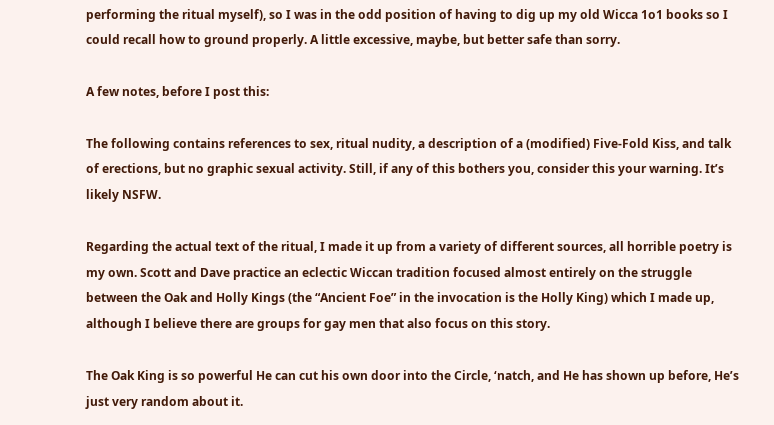performing the ritual myself), so I was in the odd position of having to dig up my old Wicca 1o1 books so I could recall how to ground properly. A little excessive, maybe, but better safe than sorry.

A few notes, before I post this:

The following contains references to sex, ritual nudity, a description of a (modified) Five-Fold Kiss, and talk of erections, but no graphic sexual activity. Still, if any of this bothers you, consider this your warning. It’s likely NSFW.

Regarding the actual text of the ritual, I made it up from a variety of different sources, all horrible poetry is my own. Scott and Dave practice an eclectic Wiccan tradition focused almost entirely on the struggle between the Oak and Holly Kings (the “Ancient Foe” in the invocation is the Holly King) which I made up, although I believe there are groups for gay men that also focus on this story.

The Oak King is so powerful He can cut his own door into the Circle, ‘natch, and He has shown up before, He’s just very random about it.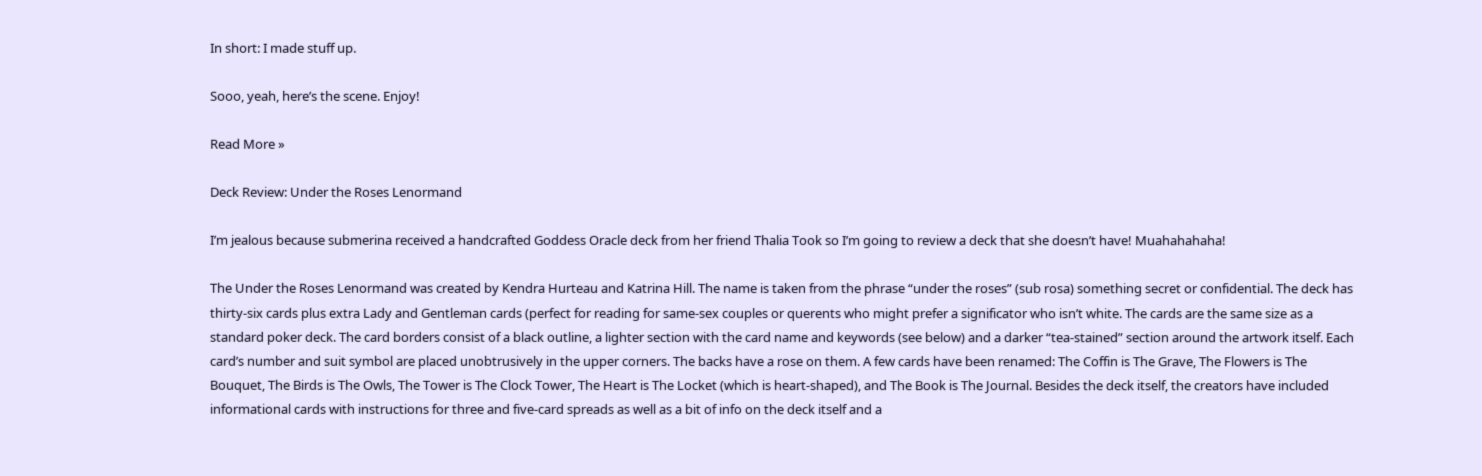In short: I made stuff up.

Sooo, yeah, here’s the scene. Enjoy!

Read More »

Deck Review: Under the Roses Lenormand

I’m jealous because submerina received a handcrafted Goddess Oracle deck from her friend Thalia Took so I’m going to review a deck that she doesn’t have! Muahahahaha!

The Under the Roses Lenormand was created by Kendra Hurteau and Katrina Hill. The name is taken from the phrase “under the roses” (sub rosa) something secret or confidential. The deck has thirty-six cards plus extra Lady and Gentleman cards (perfect for reading for same-sex couples or querents who might prefer a significator who isn’t white. The cards are the same size as a standard poker deck. The card borders consist of a black outline, a lighter section with the card name and keywords (see below) and a darker “tea-stained” section around the artwork itself. Each card’s number and suit symbol are placed unobtrusively in the upper corners. The backs have a rose on them. A few cards have been renamed: The Coffin is The Grave, The Flowers is The Bouquet, The Birds is The Owls, The Tower is The Clock Tower, The Heart is The Locket (which is heart-shaped), and The Book is The Journal. Besides the deck itself, the creators have included informational cards with instructions for three and five-card spreads as well as a bit of info on the deck itself and a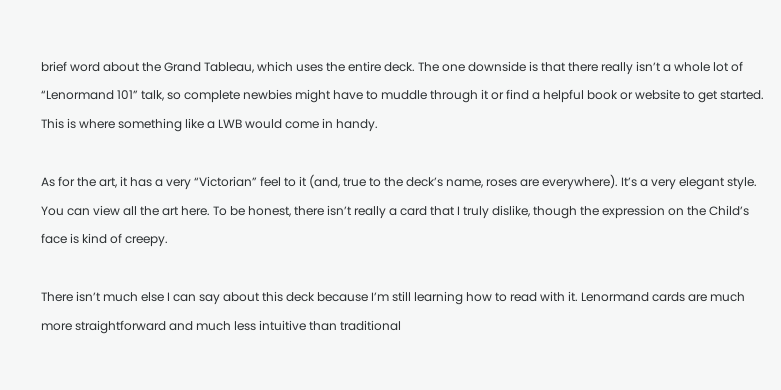brief word about the Grand Tableau, which uses the entire deck. The one downside is that there really isn’t a whole lot of “Lenormand 101” talk, so complete newbies might have to muddle through it or find a helpful book or website to get started. This is where something like a LWB would come in handy.

As for the art, it has a very “Victorian” feel to it (and, true to the deck’s name, roses are everywhere). It’s a very elegant style. You can view all the art here. To be honest, there isn’t really a card that I truly dislike, though the expression on the Child’s face is kind of creepy.

There isn’t much else I can say about this deck because I’m still learning how to read with it. Lenormand cards are much more straightforward and much less intuitive than traditional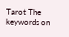Tarot The keywords on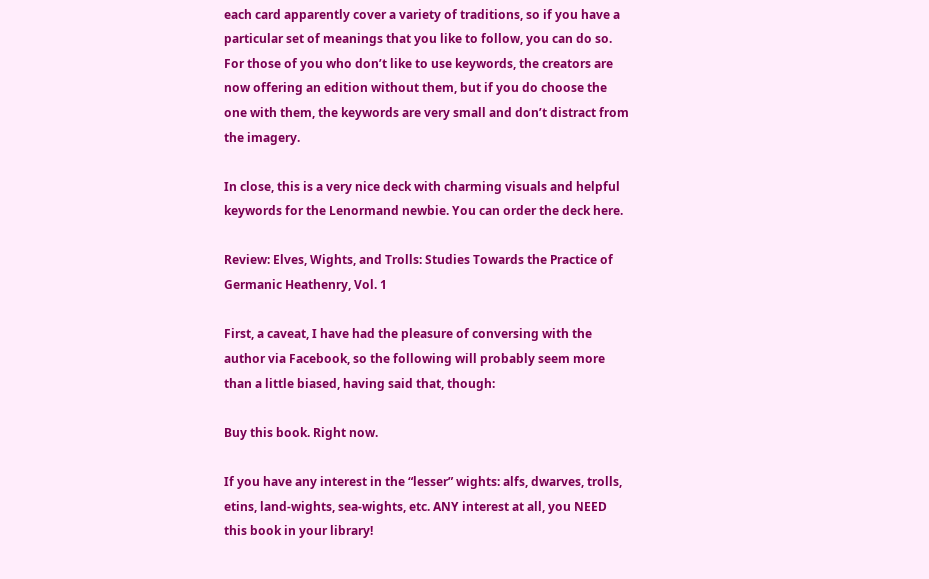each card apparently cover a variety of traditions, so if you have a particular set of meanings that you like to follow, you can do so. For those of you who don’t like to use keywords, the creators are now offering an edition without them, but if you do choose the one with them, the keywords are very small and don’t distract from the imagery.

In close, this is a very nice deck with charming visuals and helpful keywords for the Lenormand newbie. You can order the deck here.

Review: Elves, Wights, and Trolls: Studies Towards the Practice of Germanic Heathenry, Vol. 1

First, a caveat, I have had the pleasure of conversing with the author via Facebook, so the following will probably seem more than a little biased, having said that, though:

Buy this book. Right now.

If you have any interest in the “lesser” wights: alfs, dwarves, trolls, etins, land-wights, sea-wights, etc. ANY interest at all, you NEED this book in your library!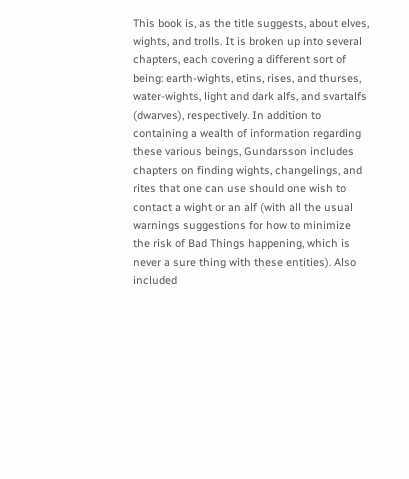This book is, as the title suggests, about elves, wights, and trolls. It is broken up into several chapters, each covering a different sort of being: earth-wights, etins, rises, and thurses, water-wights, light and dark alfs, and svartalfs (dwarves), respectively. In addition to containing a wealth of information regarding these various beings, Gundarsson includes chapters on finding wights, changelings, and rites that one can use should one wish to contact a wight or an alf (with all the usual warnings suggestions for how to minimize the risk of Bad Things happening, which is never a sure thing with these entities). Also included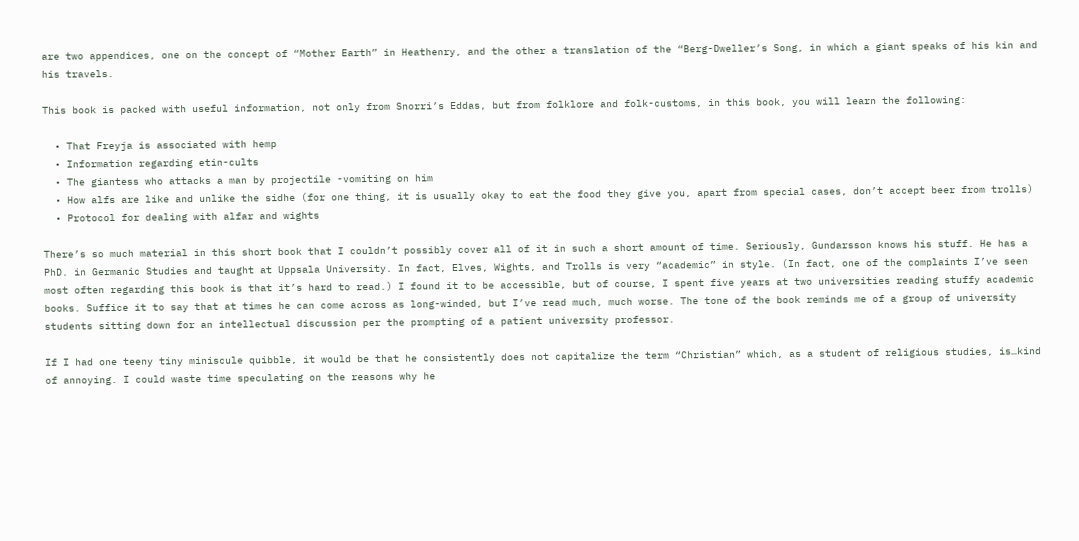are two appendices, one on the concept of “Mother Earth” in Heathenry, and the other a translation of the “Berg-Dweller’s Song, in which a giant speaks of his kin and his travels.

This book is packed with useful information, not only from Snorri’s Eddas, but from folklore and folk-customs, in this book, you will learn the following:

  • That Freyja is associated with hemp
  • Information regarding etin-cults
  • The giantess who attacks a man by projectile -vomiting on him
  • How alfs are like and unlike the sidhe (for one thing, it is usually okay to eat the food they give you, apart from special cases, don’t accept beer from trolls)
  • Protocol for dealing with alfar and wights

There’s so much material in this short book that I couldn’t possibly cover all of it in such a short amount of time. Seriously, Gundarsson knows his stuff. He has a PhD. in Germanic Studies and taught at Uppsala University. In fact, Elves, Wights, and Trolls is very “academic” in style. (In fact, one of the complaints I’ve seen most often regarding this book is that it’s hard to read.) I found it to be accessible, but of course, I spent five years at two universities reading stuffy academic books. Suffice it to say that at times he can come across as long-winded, but I’ve read much, much worse. The tone of the book reminds me of a group of university students sitting down for an intellectual discussion per the prompting of a patient university professor.

If I had one teeny tiny miniscule quibble, it would be that he consistently does not capitalize the term “Christian” which, as a student of religious studies, is…kind of annoying. I could waste time speculating on the reasons why he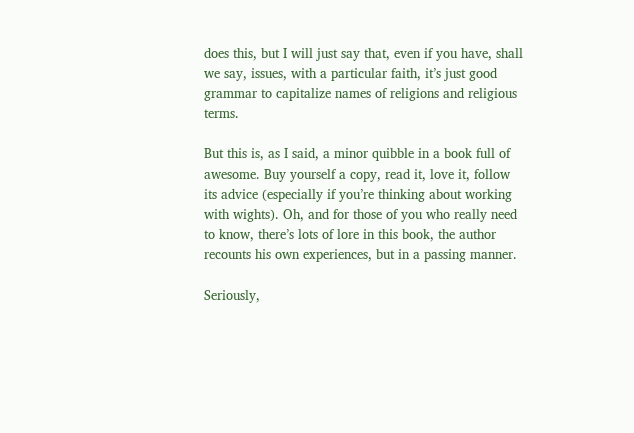does this, but I will just say that, even if you have, shall we say, issues, with a particular faith, it’s just good grammar to capitalize names of religions and religious terms.

But this is, as I said, a minor quibble in a book full of awesome. Buy yourself a copy, read it, love it, follow its advice (especially if you’re thinking about working with wights). Oh, and for those of you who really need to know, there’s lots of lore in this book, the author recounts his own experiences, but in a passing manner.

Seriously,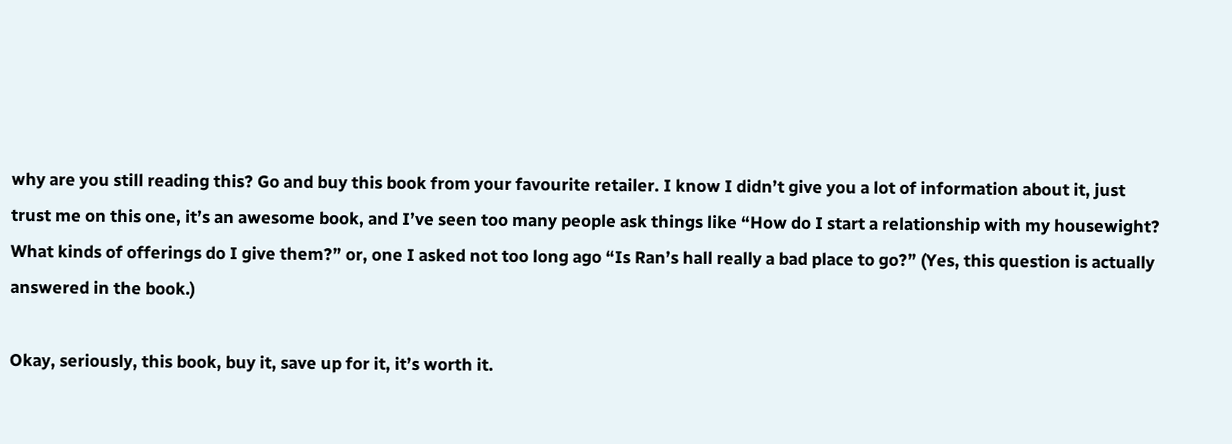why are you still reading this? Go and buy this book from your favourite retailer. I know I didn’t give you a lot of information about it, just trust me on this one, it’s an awesome book, and I’ve seen too many people ask things like “How do I start a relationship with my housewight? What kinds of offerings do I give them?” or, one I asked not too long ago “Is Ran’s hall really a bad place to go?” (Yes, this question is actually answered in the book.)

Okay, seriously, this book, buy it, save up for it, it’s worth it.